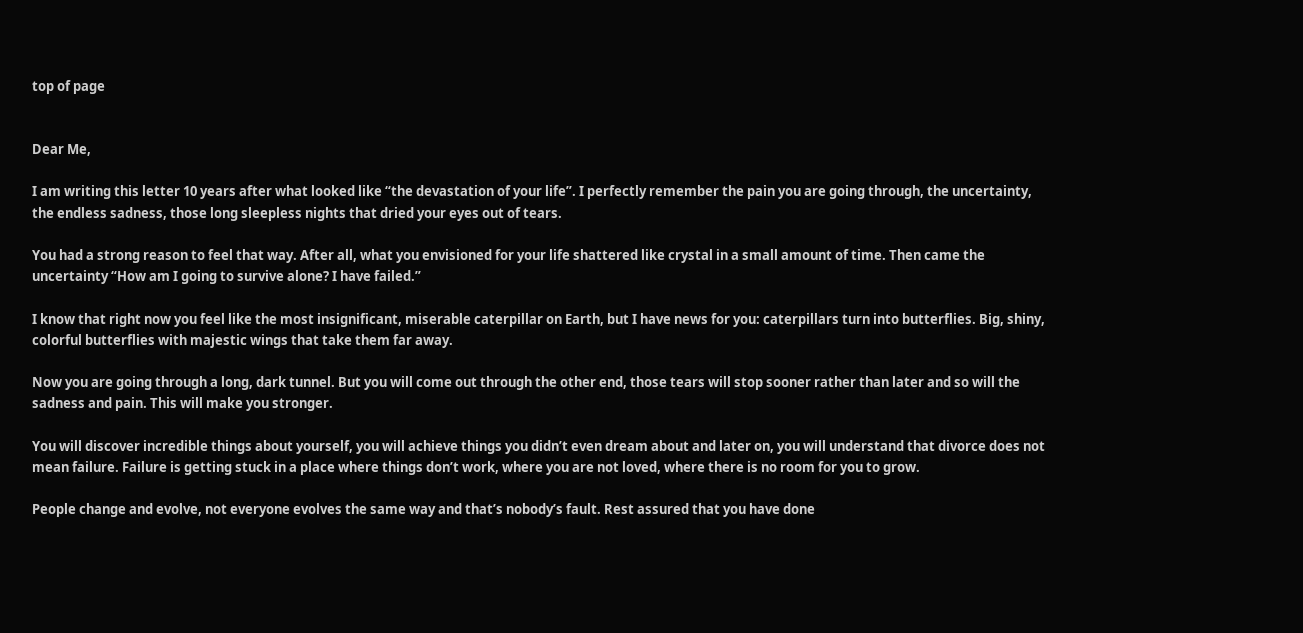top of page


Dear Me,

I am writing this letter 10 years after what looked like “the devastation of your life”. I perfectly remember the pain you are going through, the uncertainty, the endless sadness, those long sleepless nights that dried your eyes out of tears.

You had a strong reason to feel that way. After all, what you envisioned for your life shattered like crystal in a small amount of time. Then came the uncertainty “How am I going to survive alone? I have failed.”

I know that right now you feel like the most insignificant, miserable caterpillar on Earth, but I have news for you: caterpillars turn into butterflies. Big, shiny, colorful butterflies with majestic wings that take them far away.

Now you are going through a long, dark tunnel. But you will come out through the other end, those tears will stop sooner rather than later and so will the sadness and pain. This will make you stronger.

You will discover incredible things about yourself, you will achieve things you didn’t even dream about and later on, you will understand that divorce does not mean failure. Failure is getting stuck in a place where things don’t work, where you are not loved, where there is no room for you to grow.

People change and evolve, not everyone evolves the same way and that’s nobody’s fault. Rest assured that you have done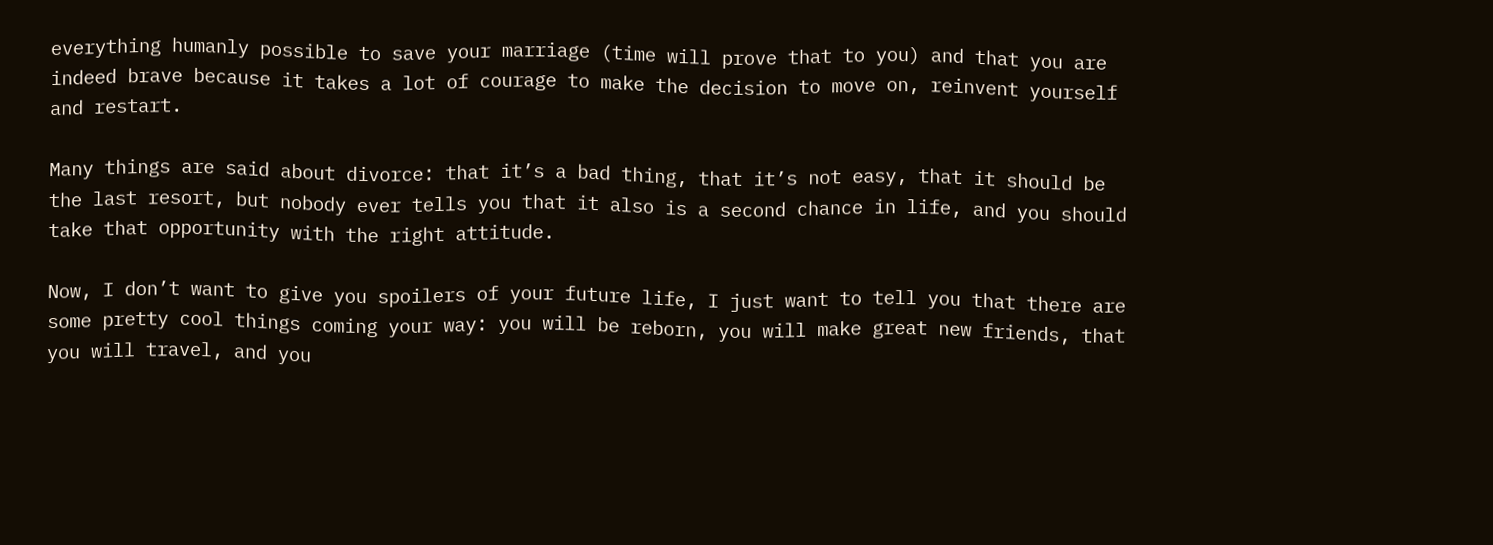everything humanly possible to save your marriage (time will prove that to you) and that you are indeed brave because it takes a lot of courage to make the decision to move on, reinvent yourself and restart.

Many things are said about divorce: that it’s a bad thing, that it’s not easy, that it should be the last resort, but nobody ever tells you that it also is a second chance in life, and you should take that opportunity with the right attitude.

Now, I don’t want to give you spoilers of your future life, I just want to tell you that there are some pretty cool things coming your way: you will be reborn, you will make great new friends, that you will travel, and you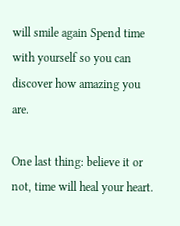will smile again Spend time with yourself so you can discover how amazing you are.

One last thing: believe it or not, time will heal your heart.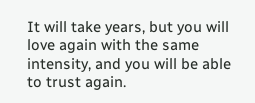It will take years, but you will love again with the same intensity, and you will be able to trust again.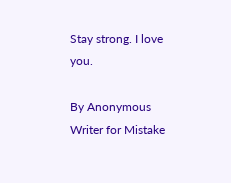Stay strong. I love you.

By Anonymous Writer for Mistake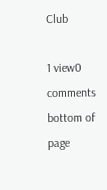Club

1 view0 comments
bottom of page